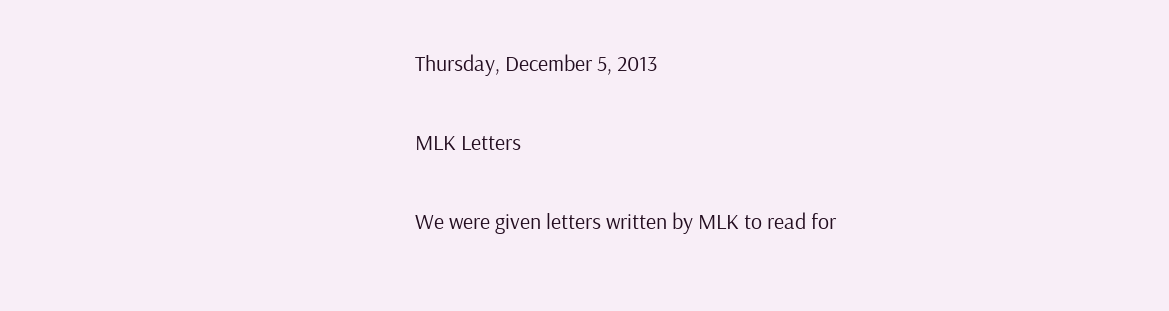Thursday, December 5, 2013

MLK Letters

We were given letters written by MLK to read for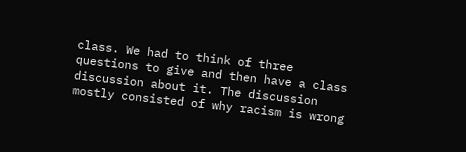class. We had to think of three questions to give and then have a class discussion about it. The discussion mostly consisted of why racism is wrong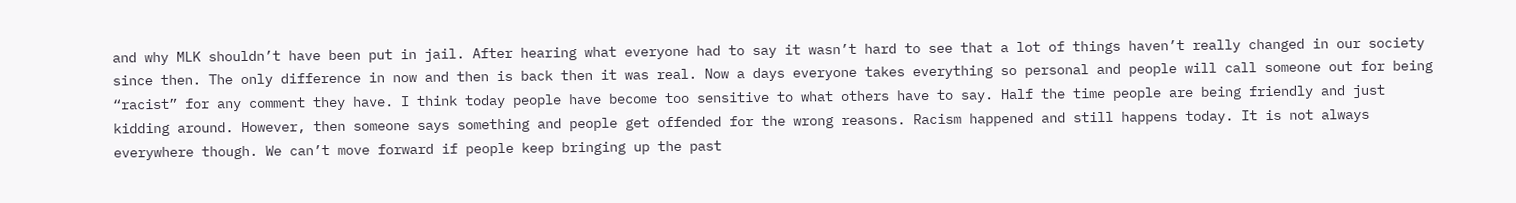and why MLK shouldn’t have been put in jail. After hearing what everyone had to say it wasn’t hard to see that a lot of things haven’t really changed in our society since then. The only difference in now and then is back then it was real. Now a days everyone takes everything so personal and people will call someone out for being “racist” for any comment they have. I think today people have become too sensitive to what others have to say. Half the time people are being friendly and just kidding around. However, then someone says something and people get offended for the wrong reasons. Racism happened and still happens today. It is not always everywhere though. We can’t move forward if people keep bringing up the past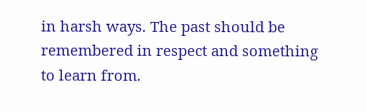in harsh ways. The past should be remembered in respect and something to learn from.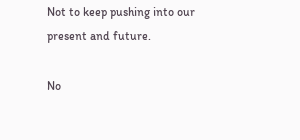Not to keep pushing into our present and future.

No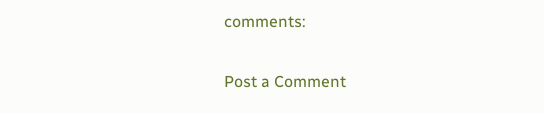comments:

Post a Comment